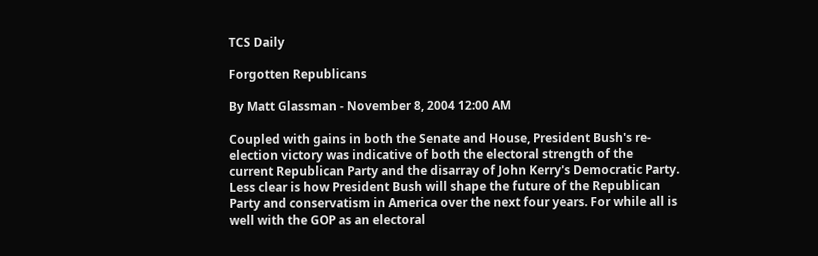TCS Daily

Forgotten Republicans

By Matt Glassman - November 8, 2004 12:00 AM

Coupled with gains in both the Senate and House, President Bush's re-election victory was indicative of both the electoral strength of the current Republican Party and the disarray of John Kerry's Democratic Party. Less clear is how President Bush will shape the future of the Republican Party and conservatism in America over the next four years. For while all is well with the GOP as an electoral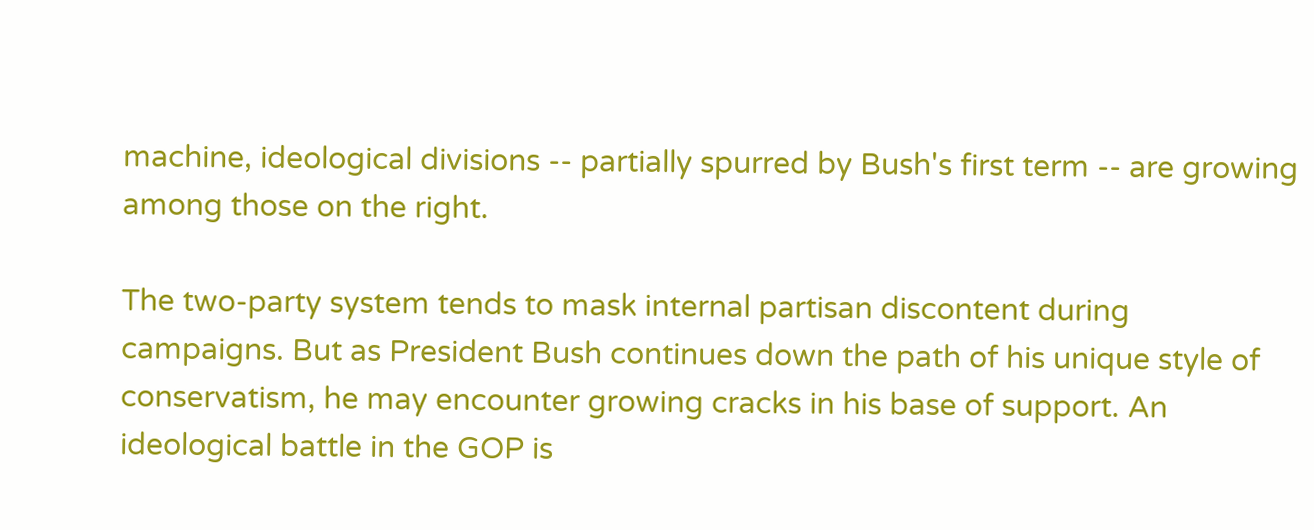machine, ideological divisions -- partially spurred by Bush's first term -- are growing among those on the right.

The two-party system tends to mask internal partisan discontent during campaigns. But as President Bush continues down the path of his unique style of conservatism, he may encounter growing cracks in his base of support. An ideological battle in the GOP is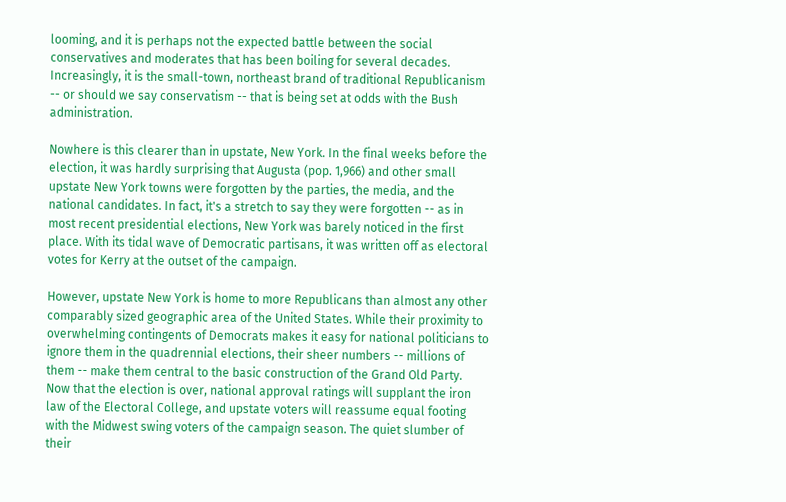looming, and it is perhaps not the expected battle between the social conservatives and moderates that has been boiling for several decades. Increasingly, it is the small-town, northeast brand of traditional Republicanism -- or should we say conservatism -- that is being set at odds with the Bush administration.

Nowhere is this clearer than in upstate, New York. In the final weeks before the election, it was hardly surprising that Augusta (pop. 1,966) and other small upstate New York towns were forgotten by the parties, the media, and the national candidates. In fact, it's a stretch to say they were forgotten -- as in most recent presidential elections, New York was barely noticed in the first place. With its tidal wave of Democratic partisans, it was written off as electoral votes for Kerry at the outset of the campaign.

However, upstate New York is home to more Republicans than almost any other comparably sized geographic area of the United States. While their proximity to overwhelming contingents of Democrats makes it easy for national politicians to ignore them in the quadrennial elections, their sheer numbers -- millions of them -- make them central to the basic construction of the Grand Old Party. Now that the election is over, national approval ratings will supplant the iron law of the Electoral College, and upstate voters will reassume equal footing with the Midwest swing voters of the campaign season. The quiet slumber of their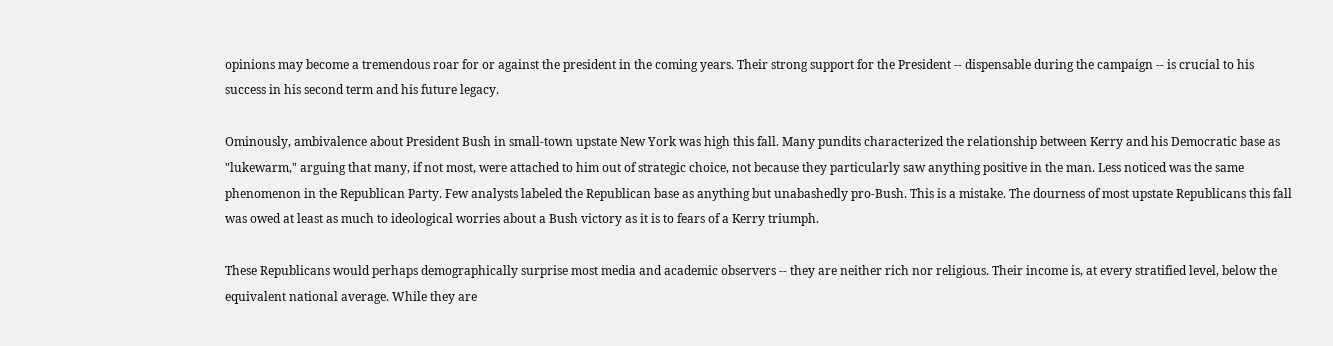opinions may become a tremendous roar for or against the president in the coming years. Their strong support for the President -- dispensable during the campaign -- is crucial to his success in his second term and his future legacy.

Ominously, ambivalence about President Bush in small-town upstate New York was high this fall. Many pundits characterized the relationship between Kerry and his Democratic base as "lukewarm," arguing that many, if not most, were attached to him out of strategic choice, not because they particularly saw anything positive in the man. Less noticed was the same phenomenon in the Republican Party. Few analysts labeled the Republican base as anything but unabashedly pro-Bush. This is a mistake. The dourness of most upstate Republicans this fall was owed at least as much to ideological worries about a Bush victory as it is to fears of a Kerry triumph.

These Republicans would perhaps demographically surprise most media and academic observers -- they are neither rich nor religious. Their income is, at every stratified level, below the equivalent national average. While they are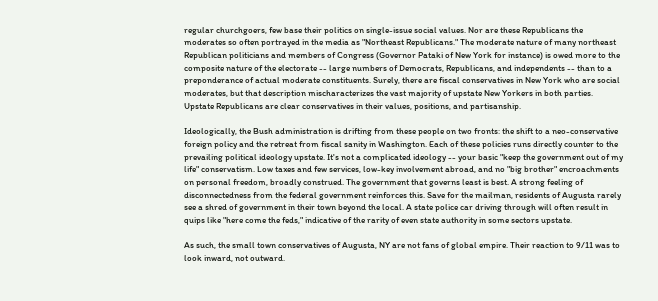regular churchgoers, few base their politics on single-issue social values. Nor are these Republicans the moderates so often portrayed in the media as "Northeast Republicans." The moderate nature of many northeast Republican politicians and members of Congress (Governor Pataki of New York for instance) is owed more to the composite nature of the electorate -- large numbers of Democrats, Republicans, and independents -- than to a preponderance of actual moderate constituents. Surely, there are fiscal conservatives in New York who are social moderates, but that description mischaracterizes the vast majority of upstate New Yorkers in both parties. Upstate Republicans are clear conservatives in their values, positions, and partisanship.

Ideologically, the Bush administration is drifting from these people on two fronts: the shift to a neo-conservative foreign policy and the retreat from fiscal sanity in Washington. Each of these policies runs directly counter to the prevailing political ideology upstate. It's not a complicated ideology -- your basic "keep the government out of my life" conservatism. Low taxes and few services, low-key involvement abroad, and no "big brother" encroachments on personal freedom, broadly construed. The government that governs least is best. A strong feeling of disconnectedness from the federal government reinforces this. Save for the mailman, residents of Augusta rarely see a shred of government in their town beyond the local. A state police car driving through will often result in quips like "here come the feds," indicative of the rarity of even state authority in some sectors upstate.

As such, the small town conservatives of Augusta, NY are not fans of global empire. Their reaction to 9/11 was to look inward, not outward.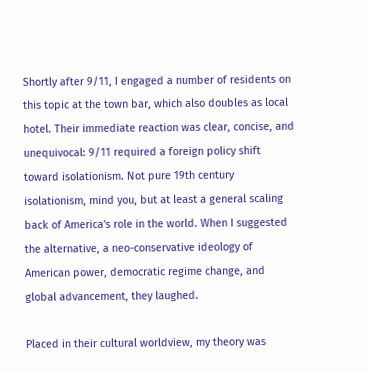Shortly after 9/11, I engaged a number of residents on this topic at the town bar, which also doubles as local hotel. Their immediate reaction was clear, concise, and unequivocal: 9/11 required a foreign policy shift toward isolationism. Not pure 19th century isolationism, mind you, but at least a general scaling back of America's role in the world. When I suggested the alternative, a neo-conservative ideology of American power, democratic regime change, and global advancement, they laughed.

Placed in their cultural worldview, my theory was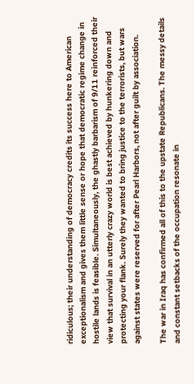ridiculous; their understanding of democracy credits its success here to American exceptionalism and gives them little sense or hope that democratic regime change in hostile lands is feasible. Simultaneously, the ghastly barbarism of 9/11 reinforced their view that survival in an utterly crazy world is best achieved by hunkering down and protecting your flank. Surely they wanted to bring justice to the terrorists, but wars against states were reserved for after Pearl Harbors, not after guilt by association.

The war in Iraq has confirmed all of this to the upstate Republicans. The messy details and constant setbacks of the occupation resonate in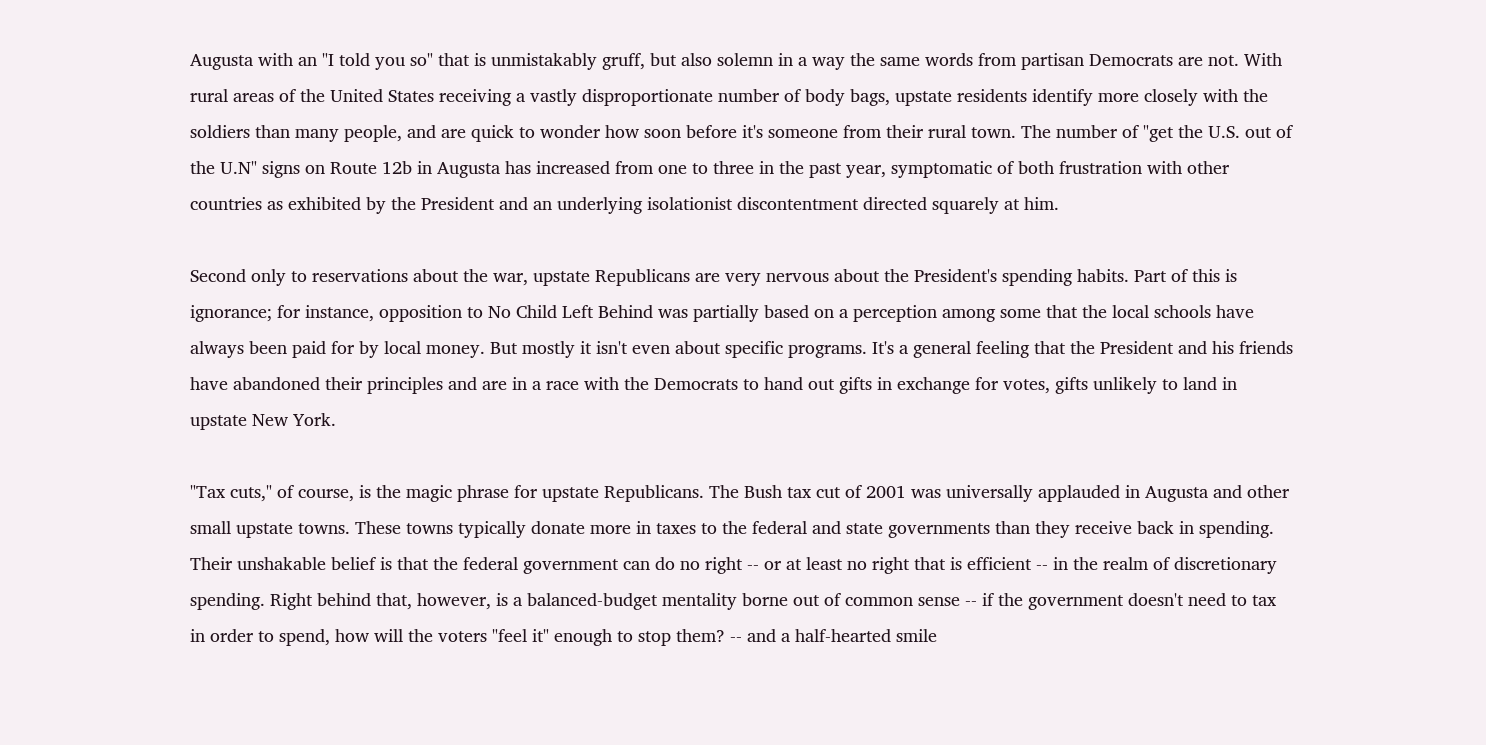Augusta with an "I told you so" that is unmistakably gruff, but also solemn in a way the same words from partisan Democrats are not. With rural areas of the United States receiving a vastly disproportionate number of body bags, upstate residents identify more closely with the soldiers than many people, and are quick to wonder how soon before it's someone from their rural town. The number of "get the U.S. out of the U.N" signs on Route 12b in Augusta has increased from one to three in the past year, symptomatic of both frustration with other countries as exhibited by the President and an underlying isolationist discontentment directed squarely at him.

Second only to reservations about the war, upstate Republicans are very nervous about the President's spending habits. Part of this is ignorance; for instance, opposition to No Child Left Behind was partially based on a perception among some that the local schools have always been paid for by local money. But mostly it isn't even about specific programs. It's a general feeling that the President and his friends have abandoned their principles and are in a race with the Democrats to hand out gifts in exchange for votes, gifts unlikely to land in upstate New York.

"Tax cuts," of course, is the magic phrase for upstate Republicans. The Bush tax cut of 2001 was universally applauded in Augusta and other small upstate towns. These towns typically donate more in taxes to the federal and state governments than they receive back in spending. Their unshakable belief is that the federal government can do no right -- or at least no right that is efficient -- in the realm of discretionary spending. Right behind that, however, is a balanced-budget mentality borne out of common sense -- if the government doesn't need to tax in order to spend, how will the voters "feel it" enough to stop them? -- and a half-hearted smile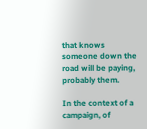that knows someone down the road will be paying, probably them.

In the context of a campaign, of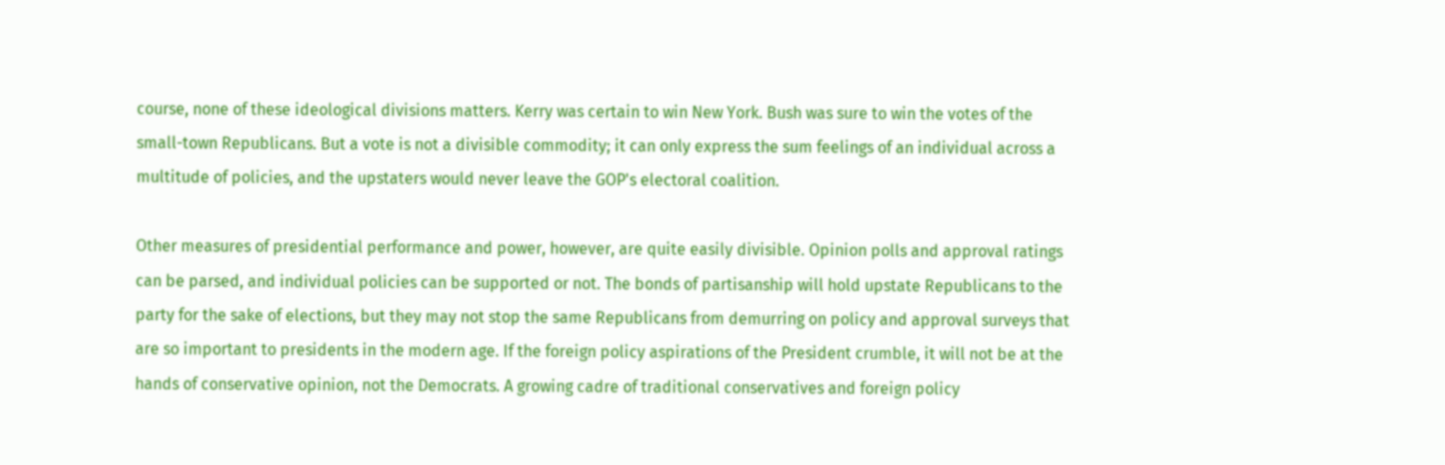course, none of these ideological divisions matters. Kerry was certain to win New York. Bush was sure to win the votes of the small-town Republicans. But a vote is not a divisible commodity; it can only express the sum feelings of an individual across a multitude of policies, and the upstaters would never leave the GOP's electoral coalition.

Other measures of presidential performance and power, however, are quite easily divisible. Opinion polls and approval ratings can be parsed, and individual policies can be supported or not. The bonds of partisanship will hold upstate Republicans to the party for the sake of elections, but they may not stop the same Republicans from demurring on policy and approval surveys that are so important to presidents in the modern age. If the foreign policy aspirations of the President crumble, it will not be at the hands of conservative opinion, not the Democrats. A growing cadre of traditional conservatives and foreign policy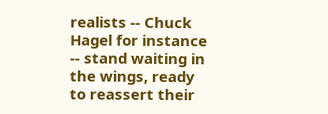realists -- Chuck Hagel for instance -- stand waiting in the wings, ready to reassert their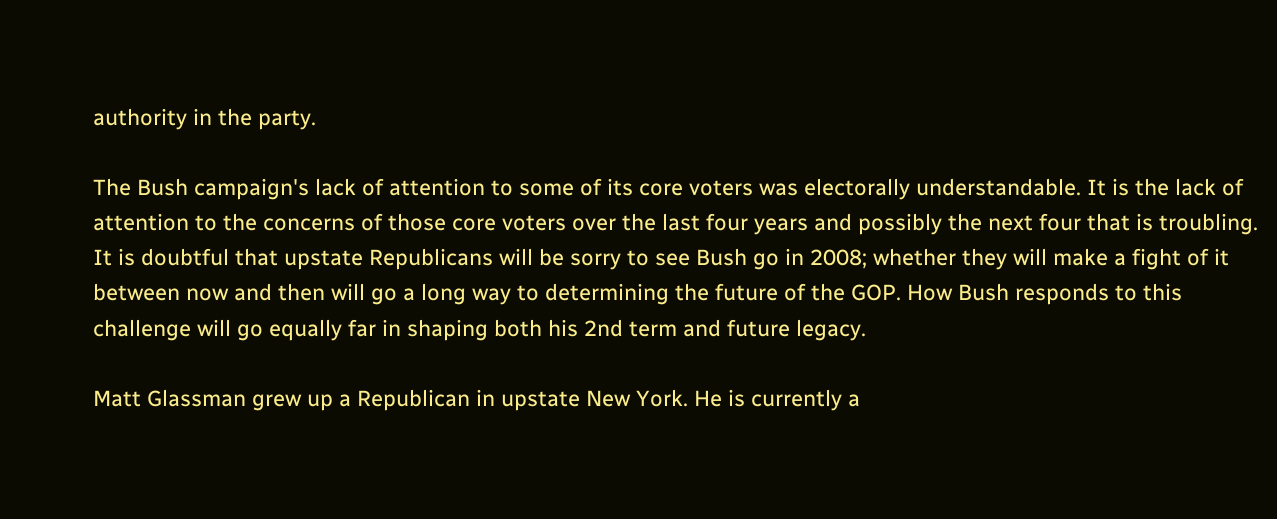authority in the party.

The Bush campaign's lack of attention to some of its core voters was electorally understandable. It is the lack of attention to the concerns of those core voters over the last four years and possibly the next four that is troubling. It is doubtful that upstate Republicans will be sorry to see Bush go in 2008; whether they will make a fight of it between now and then will go a long way to determining the future of the GOP. How Bush responds to this challenge will go equally far in shaping both his 2nd term and future legacy.

Matt Glassman grew up a Republican in upstate New York. He is currently a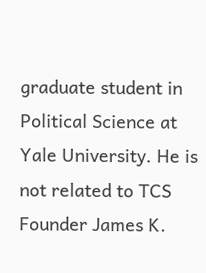graduate student in Political Science at Yale University. He is not related to TCS Founder James K.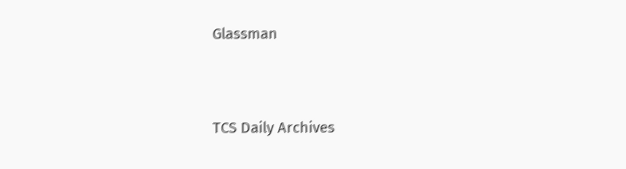Glassman


TCS Daily Archives